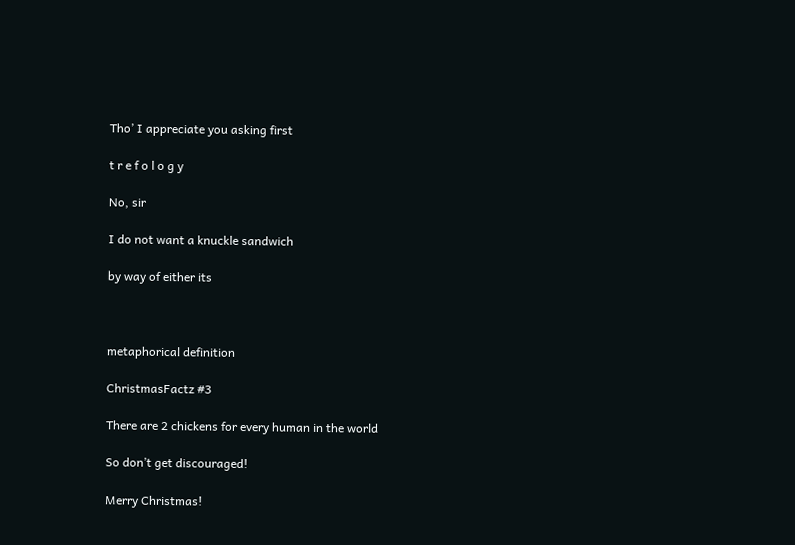Tho’ I appreciate you asking first

t r e f o l o g y

No, sir

I do not want a knuckle sandwich

by way of either its



metaphorical definition

ChristmasFactz #3

There are 2 chickens for every human in the world

So don’t get discouraged!

Merry Christmas!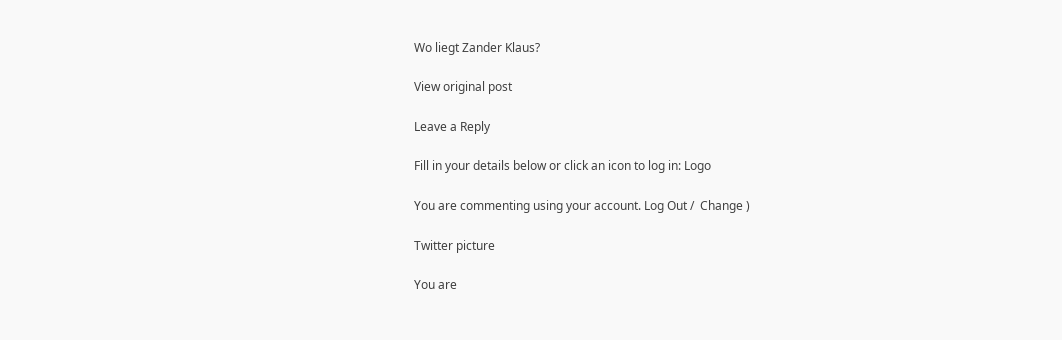Wo liegt Zander Klaus?

View original post

Leave a Reply

Fill in your details below or click an icon to log in: Logo

You are commenting using your account. Log Out /  Change )

Twitter picture

You are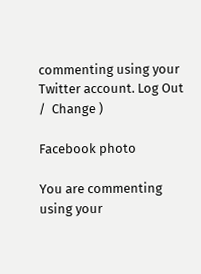commenting using your Twitter account. Log Out /  Change )

Facebook photo

You are commenting using your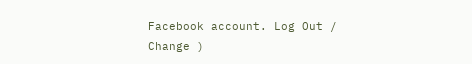Facebook account. Log Out /  Change )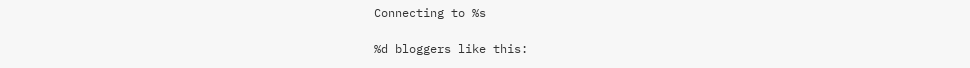Connecting to %s

%d bloggers like this: